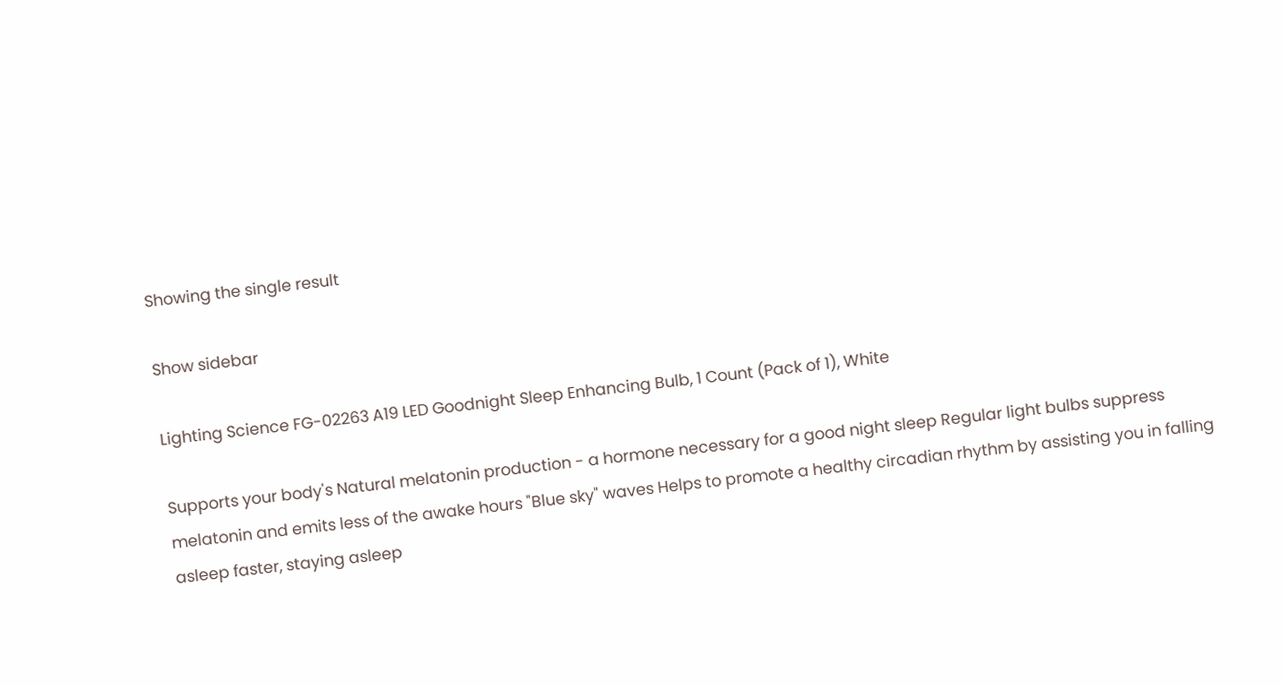Showing the single result

Show sidebar

Lighting Science FG-02263 A19 LED Goodnight Sleep Enhancing Bulb, 1 Count (Pack of 1), White

Supports your body's Natural melatonin production - a hormone necessary for a good night sleep Regular light bulbs suppress melatonin and emits less of the awake hours "Blue sky" waves Helps to promote a healthy circadian rhythm by assisting you in falling asleep faster, staying asleep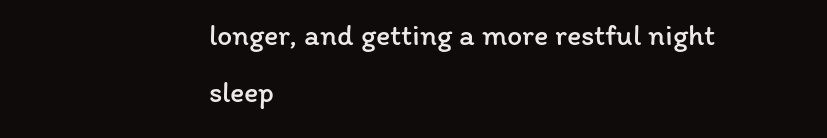longer, and getting a more restful night sleep